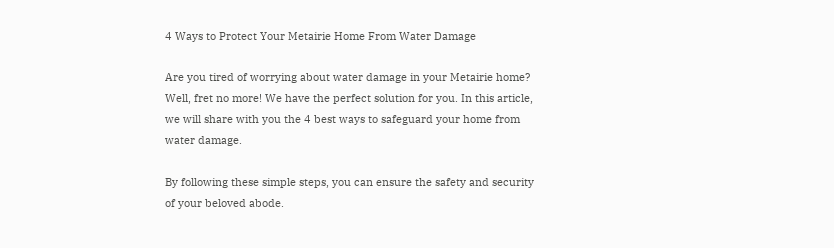4 Ways to Protect Your Metairie Home From Water Damage

Are you tired of worrying about water damage in your Metairie home? Well, fret no more! We have the perfect solution for you. In this article, we will share with you the 4 best ways to safeguard your home from water damage.

By following these simple steps, you can ensure the safety and security of your beloved abode.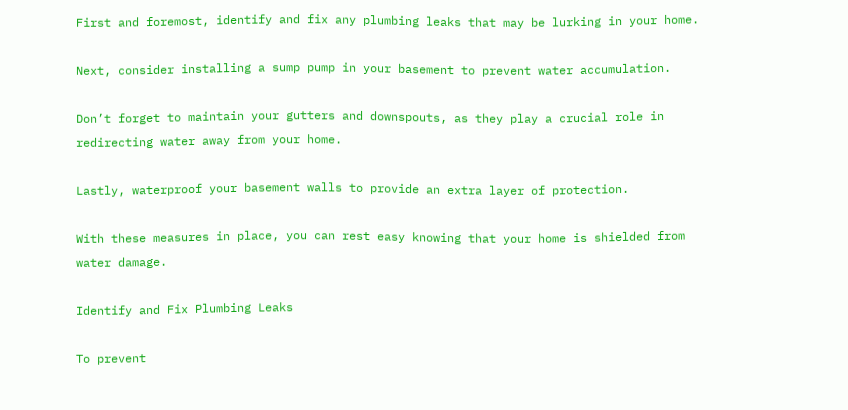First and foremost, identify and fix any plumbing leaks that may be lurking in your home.

Next, consider installing a sump pump in your basement to prevent water accumulation.

Don’t forget to maintain your gutters and downspouts, as they play a crucial role in redirecting water away from your home.

Lastly, waterproof your basement walls to provide an extra layer of protection.

With these measures in place, you can rest easy knowing that your home is shielded from water damage.

Identify and Fix Plumbing Leaks

To prevent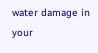water damage in your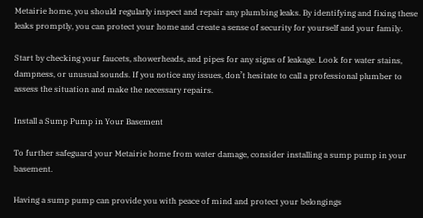Metairie home, you should regularly inspect and repair any plumbing leaks. By identifying and fixing these leaks promptly, you can protect your home and create a sense of security for yourself and your family.

Start by checking your faucets, showerheads, and pipes for any signs of leakage. Look for water stains, dampness, or unusual sounds. If you notice any issues, don’t hesitate to call a professional plumber to assess the situation and make the necessary repairs.

Install a Sump Pump in Your Basement

To further safeguard your Metairie home from water damage, consider installing a sump pump in your basement.

Having a sump pump can provide you with peace of mind and protect your belongings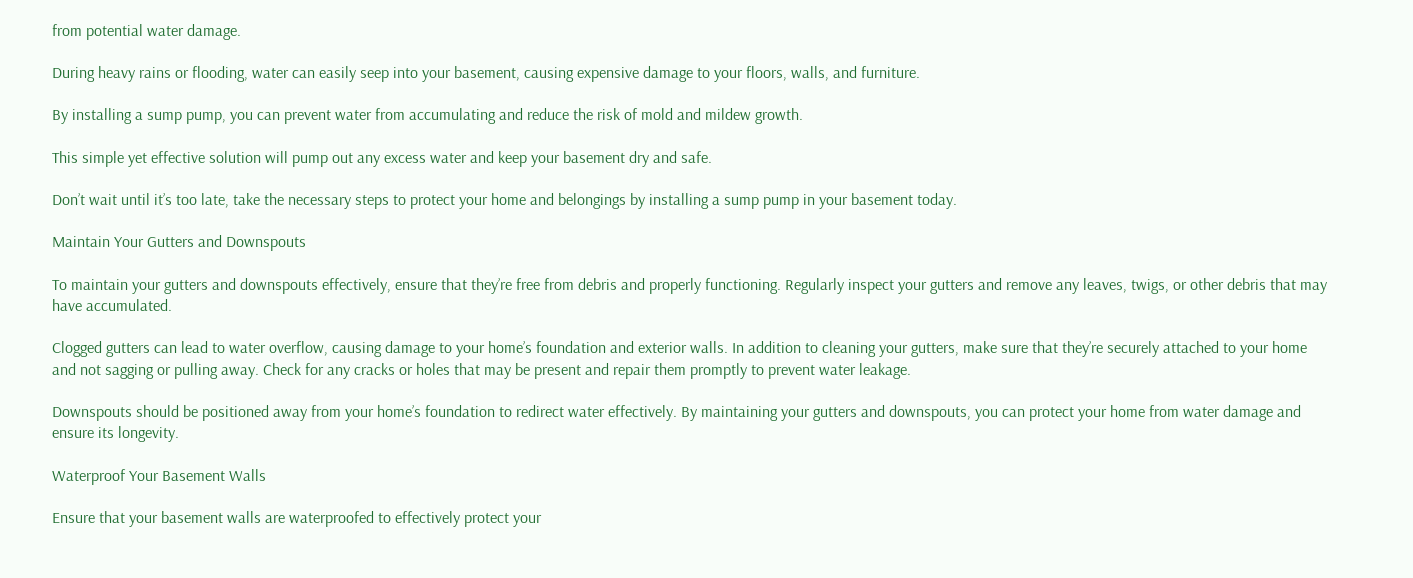from potential water damage.

During heavy rains or flooding, water can easily seep into your basement, causing expensive damage to your floors, walls, and furniture.

By installing a sump pump, you can prevent water from accumulating and reduce the risk of mold and mildew growth.

This simple yet effective solution will pump out any excess water and keep your basement dry and safe.

Don’t wait until it’s too late, take the necessary steps to protect your home and belongings by installing a sump pump in your basement today.

Maintain Your Gutters and Downspouts

To maintain your gutters and downspouts effectively, ensure that they’re free from debris and properly functioning. Regularly inspect your gutters and remove any leaves, twigs, or other debris that may have accumulated.

Clogged gutters can lead to water overflow, causing damage to your home’s foundation and exterior walls. In addition to cleaning your gutters, make sure that they’re securely attached to your home and not sagging or pulling away. Check for any cracks or holes that may be present and repair them promptly to prevent water leakage.

Downspouts should be positioned away from your home’s foundation to redirect water effectively. By maintaining your gutters and downspouts, you can protect your home from water damage and ensure its longevity.

Waterproof Your Basement Walls

Ensure that your basement walls are waterproofed to effectively protect your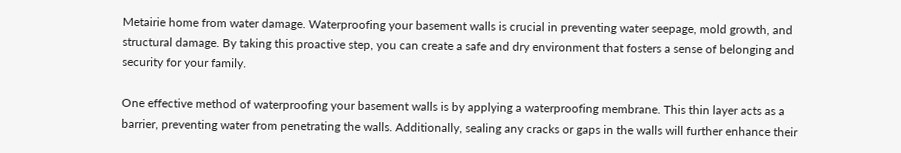Metairie home from water damage. Waterproofing your basement walls is crucial in preventing water seepage, mold growth, and structural damage. By taking this proactive step, you can create a safe and dry environment that fosters a sense of belonging and security for your family.

One effective method of waterproofing your basement walls is by applying a waterproofing membrane. This thin layer acts as a barrier, preventing water from penetrating the walls. Additionally, sealing any cracks or gaps in the walls will further enhance their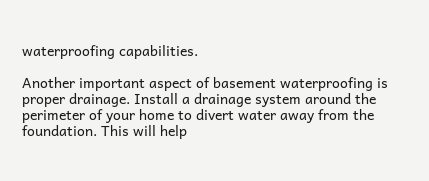waterproofing capabilities.

Another important aspect of basement waterproofing is proper drainage. Install a drainage system around the perimeter of your home to divert water away from the foundation. This will help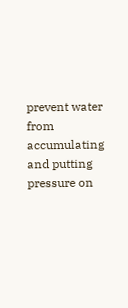prevent water from accumulating and putting pressure on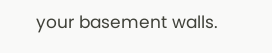your basement walls.